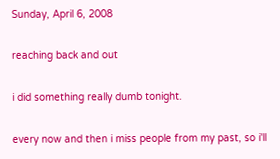Sunday, April 6, 2008

reaching back and out

i did something really dumb tonight.

every now and then i miss people from my past, so i'll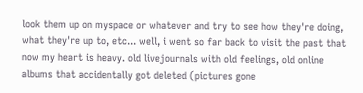look them up on myspace or whatever and try to see how they're doing, what they're up to, etc... well, i went so far back to visit the past that now my heart is heavy. old livejournals with old feelings, old online albums that accidentally got deleted (pictures gone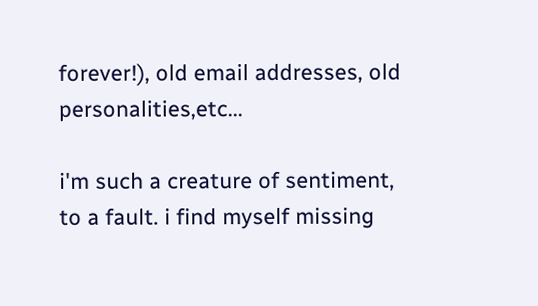forever!), old email addresses, old personalities,etc...

i'm such a creature of sentiment, to a fault. i find myself missing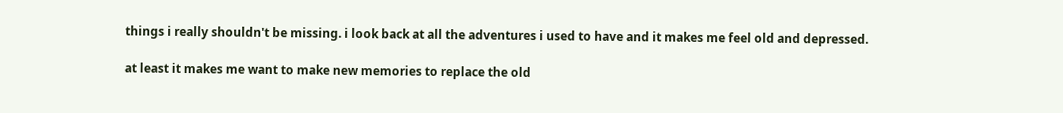things i really shouldn't be missing. i look back at all the adventures i used to have and it makes me feel old and depressed.

at least it makes me want to make new memories to replace the old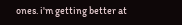ones. i'm getting better at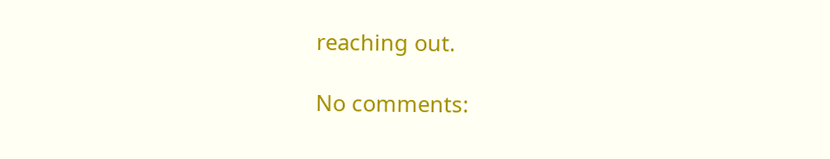reaching out.

No comments: